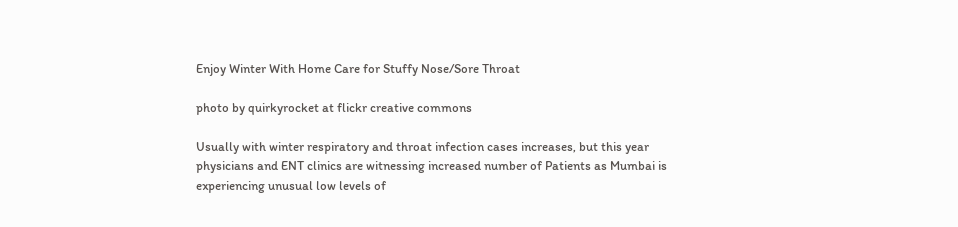Enjoy Winter With Home Care for Stuffy Nose/Sore Throat

photo by quirkyrocket at flickr creative commons

Usually with winter respiratory and throat infection cases increases, but this year physicians and ENT clinics are witnessing increased number of Patients as Mumbai is experiencing unusual low levels of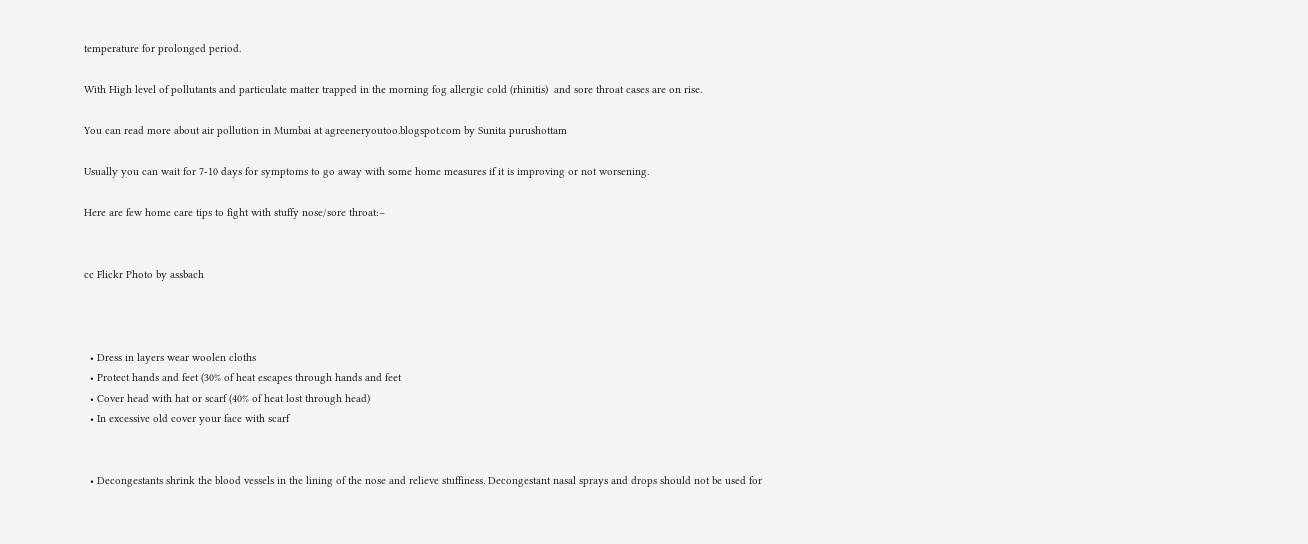temperature for prolonged period.

With High level of pollutants and particulate matter trapped in the morning fog allergic cold (rhinitis)  and sore throat cases are on rise.

You can read more about air pollution in Mumbai at agreeneryoutoo.blogspot.com by Sunita purushottam

Usually you can wait for 7-10 days for symptoms to go away with some home measures if it is improving or not worsening.

Here are few home care tips to fight with stuffy nose/sore throat:–


cc Flickr Photo by assbach



  • Dress in layers wear woolen cloths
  • Protect hands and feet (30% of heat escapes through hands and feet
  • Cover head with hat or scarf (40% of heat lost through head)
  • In excessive old cover your face with scarf


  • Decongestants shrink the blood vessels in the lining of the nose and relieve stuffiness. Decongestant nasal sprays and drops should not be used for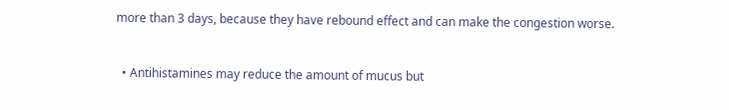more than 3 days, because they have rebound effect and can make the congestion worse.


  • Antihistamines may reduce the amount of mucus but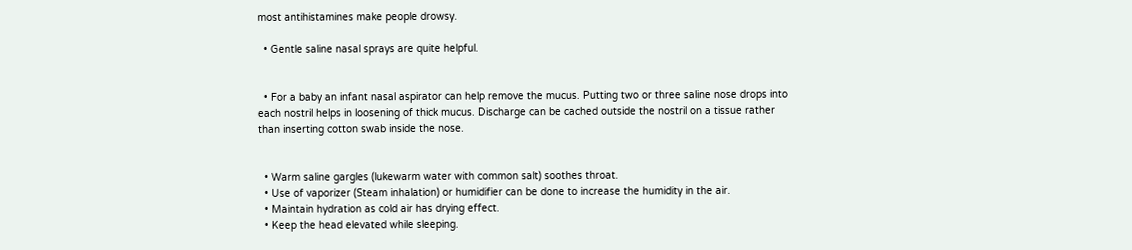most antihistamines make people drowsy.

  • Gentle saline nasal sprays are quite helpful.


  • For a baby an infant nasal aspirator can help remove the mucus. Putting two or three saline nose drops into each nostril helps in loosening of thick mucus. Discharge can be cached outside the nostril on a tissue rather than inserting cotton swab inside the nose.


  • Warm saline gargles (lukewarm water with common salt) soothes throat.
  • Use of vaporizer (Steam inhalation) or humidifier can be done to increase the humidity in the air.
  • Maintain hydration as cold air has drying effect.
  • Keep the head elevated while sleeping.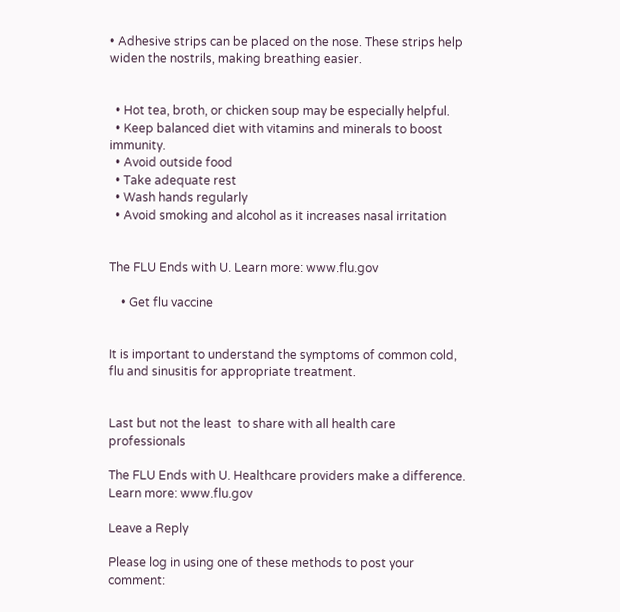• Adhesive strips can be placed on the nose. These strips help widen the nostrils, making breathing easier.


  • Hot tea, broth, or chicken soup may be especially helpful.
  • Keep balanced diet with vitamins and minerals to boost immunity.
  • Avoid outside food
  • Take adequate rest
  • Wash hands regularly
  • Avoid smoking and alcohol as it increases nasal irritation


The FLU Ends with U. Learn more: www.flu.gov

    • Get flu vaccine


It is important to understand the symptoms of common cold, flu and sinusitis for appropriate treatment.


Last but not the least  to share with all health care professionals

The FLU Ends with U. Healthcare providers make a difference. Learn more: www.flu.gov

Leave a Reply

Please log in using one of these methods to post your comment: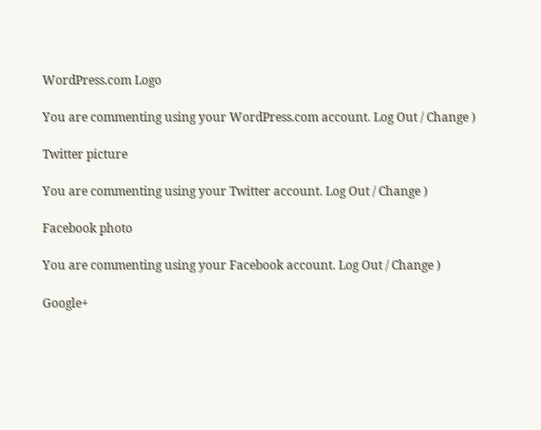WordPress.com Logo

You are commenting using your WordPress.com account. Log Out / Change )

Twitter picture

You are commenting using your Twitter account. Log Out / Change )

Facebook photo

You are commenting using your Facebook account. Log Out / Change )

Google+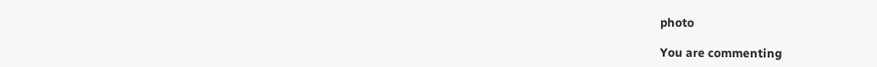photo

You are commenting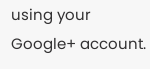using your Google+ account.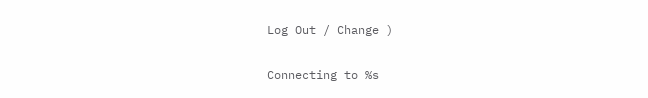Log Out / Change )

Connecting to %s